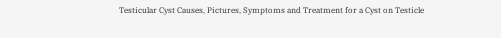Testicular Cyst Causes, Pictures, Symptoms and Treatment for a Cyst on Testicle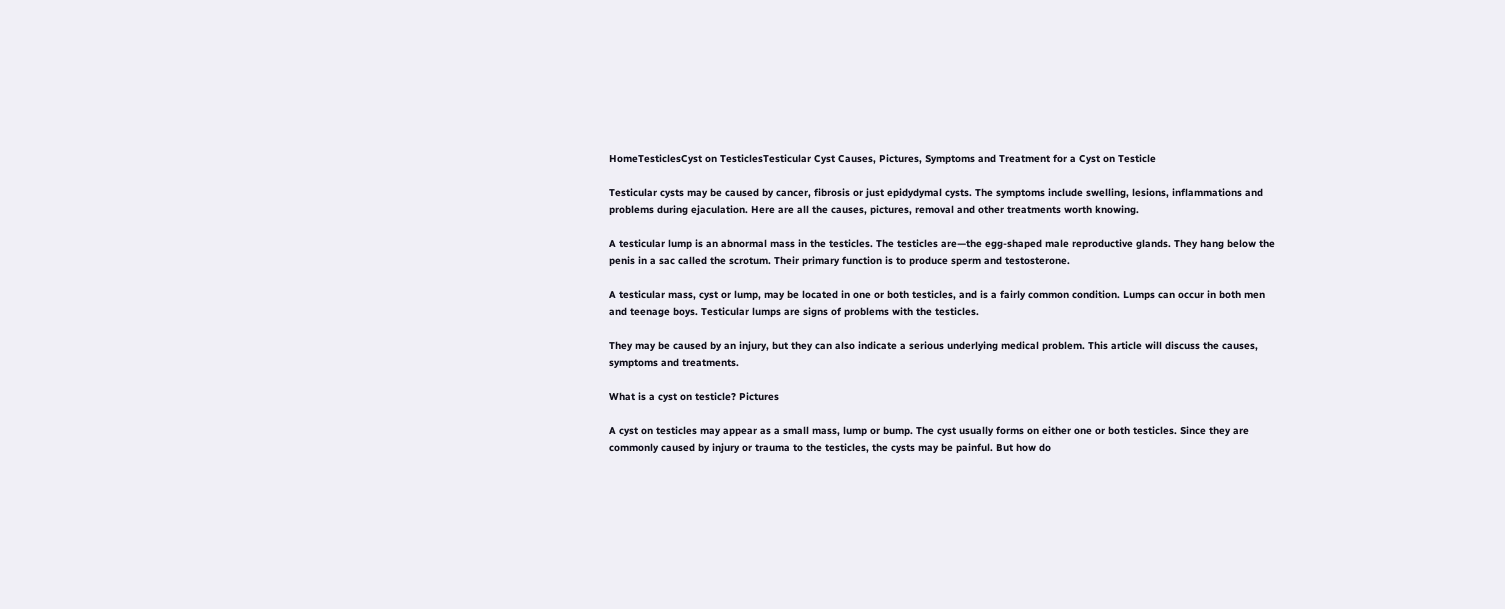HomeTesticlesCyst on TesticlesTesticular Cyst Causes, Pictures, Symptoms and Treatment for a Cyst on Testicle

Testicular cysts may be caused by cancer, fibrosis or just epidydymal cysts. The symptoms include swelling, lesions, inflammations and problems during ejaculation. Here are all the causes, pictures, removal and other treatments worth knowing.

A testicular lump is an abnormal mass in the testicles. The testicles are—the egg-shaped male reproductive glands. They hang below the penis in a sac called the scrotum. Their primary function is to produce sperm and testosterone.

A testicular mass, cyst or lump, may be located in one or both testicles, and is a fairly common condition. Lumps can occur in both men and teenage boys. Testicular lumps are signs of problems with the testicles.

They may be caused by an injury, but they can also indicate a serious underlying medical problem. This article will discuss the causes, symptoms and treatments.

What is a cyst on testicle? Pictures

A cyst on testicles may appear as a small mass, lump or bump. The cyst usually forms on either one or both testicles. Since they are commonly caused by injury or trauma to the testicles, the cysts may be painful. But how do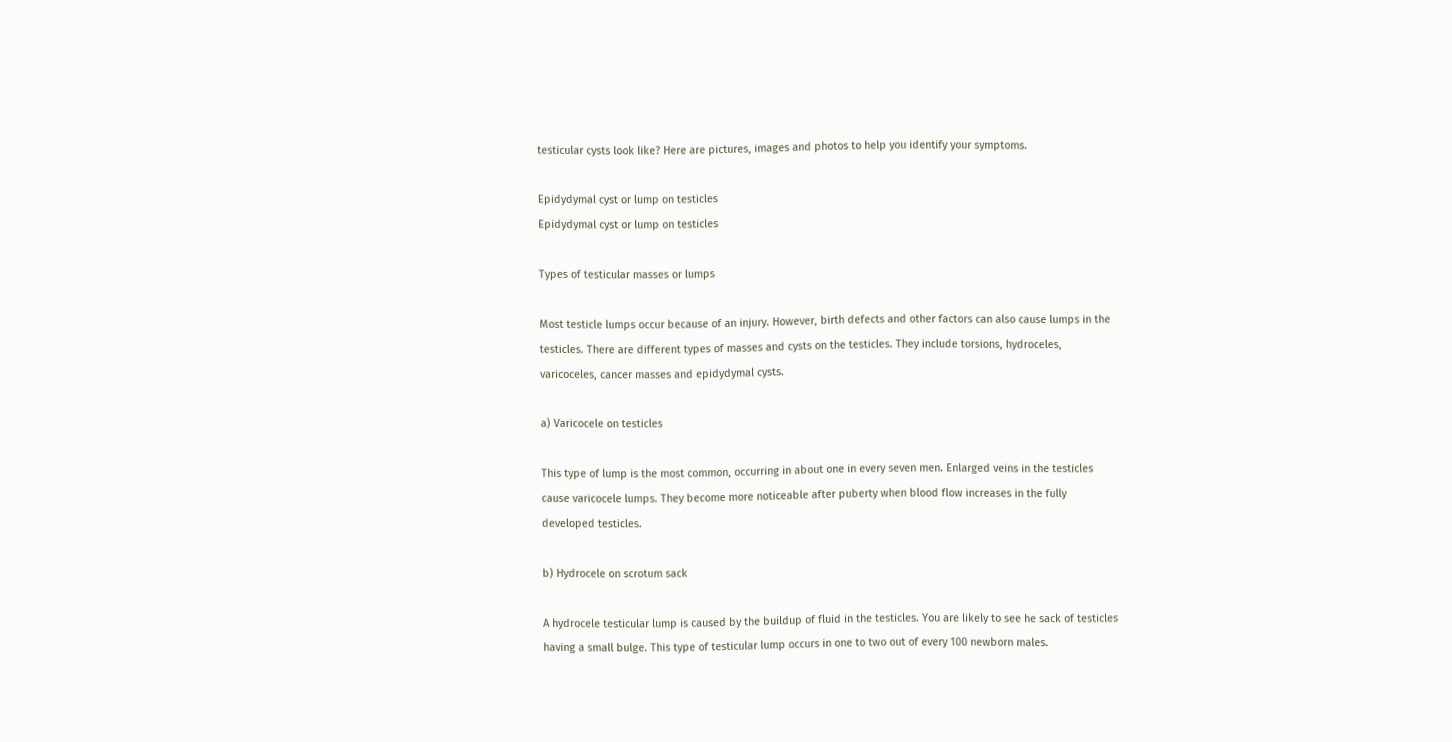testicular cysts look like? Here are pictures, images and photos to help you identify your symptoms.

Epidydymal cyst or lump on testicles
Epidydymal cyst or lump on testicles

Types of testicular masses or lumps

Most testicle lumps occur because of an injury. However, birth defects and other factors can also cause lumps in the testicles. There are different types of masses and cysts on the testicles. They include torsions, hydroceles, varicoceles, cancer masses and epidydymal cysts.

a) Varicocele on testicles

This type of lump is the most common, occurring in about one in every seven men. Enlarged veins in the testicles cause varicocele lumps. They become more noticeable after puberty when blood flow increases in the fully developed testicles.

b) Hydrocele on scrotum sack

A hydrocele testicular lump is caused by the buildup of fluid in the testicles. You are likely to see he sack of testicles having a small bulge. This type of testicular lump occurs in one to two out of every 100 newborn males.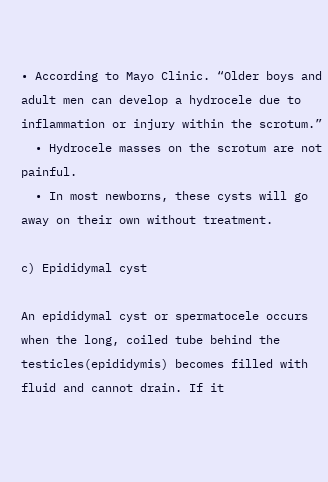• According to Mayo Clinic. “Older boys and adult men can develop a hydrocele due to inflammation or injury within the scrotum.”
  • Hydrocele masses on the scrotum are not painful.
  • In most newborns, these cysts will go away on their own without treatment.

c) Epididymal cyst

An epididymal cyst or spermatocele occurs when the long, coiled tube behind the testicles(epididymis) becomes filled with fluid and cannot drain. If it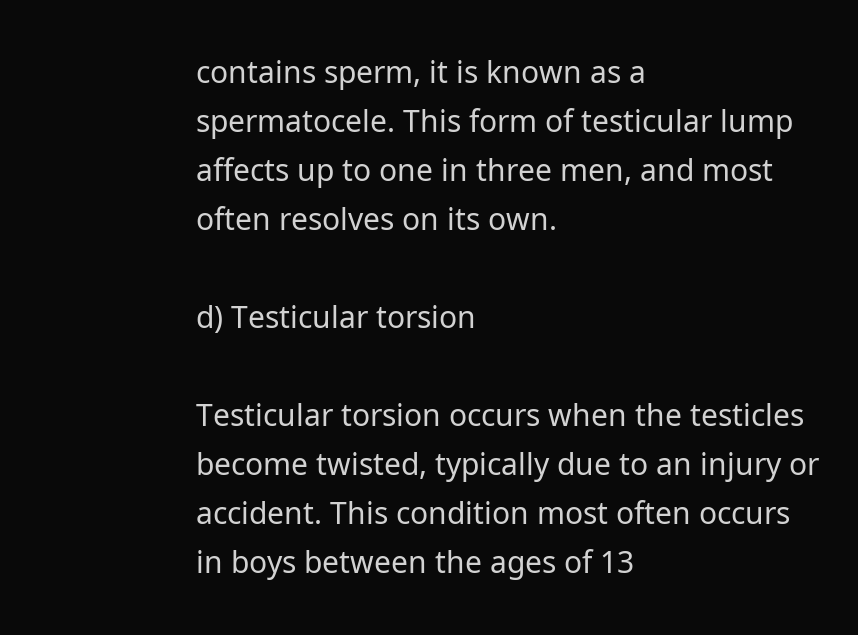contains sperm, it is known as a spermatocele. This form of testicular lump affects up to one in three men, and most often resolves on its own.

d) Testicular torsion

Testicular torsion occurs when the testicles become twisted, typically due to an injury or accident. This condition most often occurs in boys between the ages of 13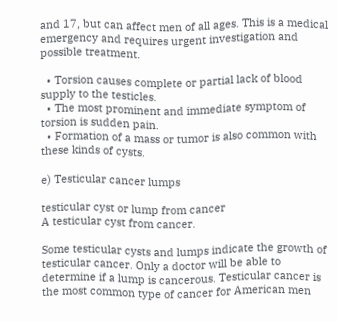and 17, but can affect men of all ages. This is a medical emergency and requires urgent investigation and possible treatment.

  • Torsion causes complete or partial lack of blood supply to the testicles.
  • The most prominent and immediate symptom of torsion is sudden pain.
  • Formation of a mass or tumor is also common with these kinds of cysts.

e) Testicular cancer lumps

testicular cyst or lump from cancer
A testicular cyst from cancer.

Some testicular cysts and lumps indicate the growth of testicular cancer. Only a doctor will be able to determine if a lump is cancerous. Testicular cancer is the most common type of cancer for American men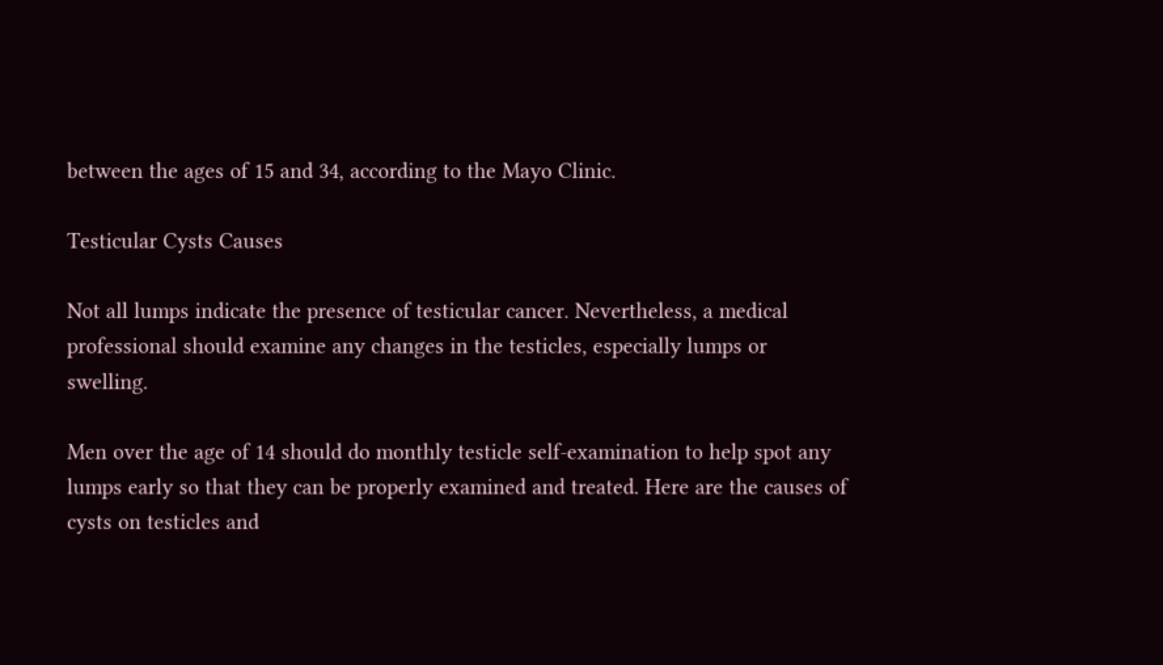between the ages of 15 and 34, according to the Mayo Clinic.

Testicular Cysts Causes

Not all lumps indicate the presence of testicular cancer. Nevertheless, a medical professional should examine any changes in the testicles, especially lumps or swelling.

Men over the age of 14 should do monthly testicle self-examination to help spot any lumps early so that they can be properly examined and treated. Here are the causes of cysts on testicles and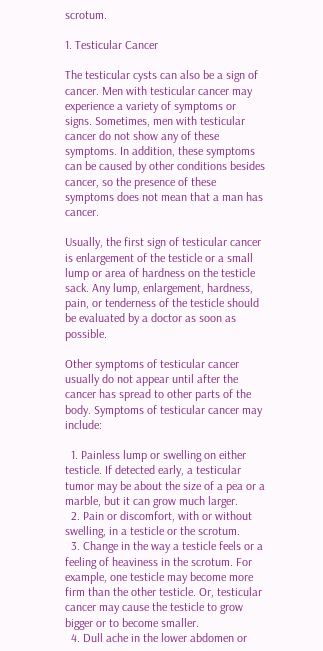scrotum.

1. Testicular Cancer

The testicular cysts can also be a sign of cancer. Men with testicular cancer may experience a variety of symptoms or signs. Sometimes, men with testicular cancer do not show any of these symptoms. In addition, these symptoms can be caused by other conditions besides cancer, so the presence of these symptoms does not mean that a man has cancer.

Usually, the first sign of testicular cancer is enlargement of the testicle or a small lump or area of hardness on the testicle sack. Any lump, enlargement, hardness, pain, or tenderness of the testicle should be evaluated by a doctor as soon as possible.

Other symptoms of testicular cancer usually do not appear until after the cancer has spread to other parts of the body. Symptoms of testicular cancer may include:

  1. Painless lump or swelling on either testicle. If detected early, a testicular tumor may be about the size of a pea or a marble, but it can grow much larger.
  2. Pain or discomfort, with or without swelling, in a testicle or the scrotum.
  3. Change in the way a testicle feels or a feeling of heaviness in the scrotum. For example, one testicle may become more firm than the other testicle. Or, testicular cancer may cause the testicle to grow bigger or to become smaller.
  4. Dull ache in the lower abdomen or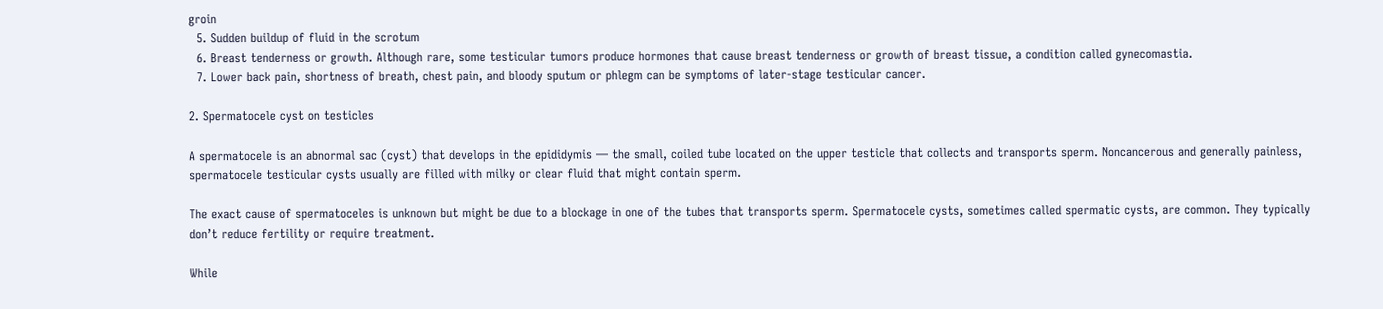groin
  5. Sudden buildup of fluid in the scrotum
  6. Breast tenderness or growth. Although rare, some testicular tumors produce hormones that cause breast tenderness or growth of breast tissue, a condition called gynecomastia.
  7. Lower back pain, shortness of breath, chest pain, and bloody sputum or phlegm can be symptoms of later-stage testicular cancer.

2. Spermatocele cyst on testicles

A spermatocele is an abnormal sac (cyst) that develops in the epididymis — the small, coiled tube located on the upper testicle that collects and transports sperm. Noncancerous and generally painless, spermatocele testicular cysts usually are filled with milky or clear fluid that might contain sperm.

The exact cause of spermatoceles is unknown but might be due to a blockage in one of the tubes that transports sperm. Spermatocele cysts, sometimes called spermatic cysts, are common. They typically don’t reduce fertility or require treatment.

While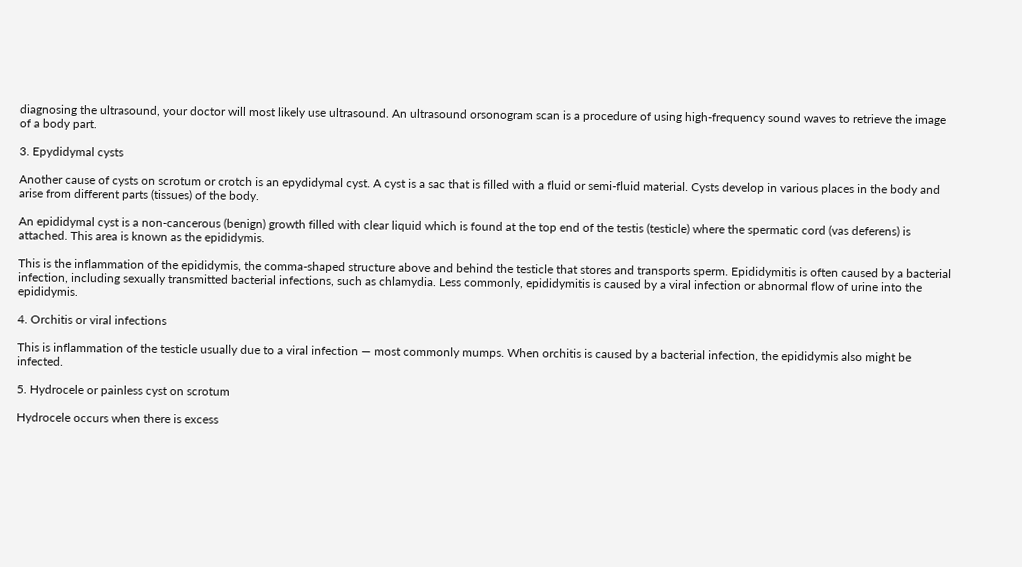diagnosing the ultrasound, your doctor will most likely use ultrasound. An ultrasound orsonogram scan is a procedure of using high-frequency sound waves to retrieve the image of a body part.

3. Epydidymal cysts

Another cause of cysts on scrotum or crotch is an epydidymal cyst. A cyst is a sac that is filled with a fluid or semi-fluid material. Cysts develop in various places in the body and arise from different parts (tissues) of the body.

An epididymal cyst is a non-cancerous (benign) growth filled with clear liquid which is found at the top end of the testis (testicle) where the spermatic cord (vas deferens) is attached. This area is known as the epididymis.

This is the inflammation of the epididymis, the comma-shaped structure above and behind the testicle that stores and transports sperm. Epididymitis is often caused by a bacterial infection, including sexually transmitted bacterial infections, such as chlamydia. Less commonly, epididymitis is caused by a viral infection or abnormal flow of urine into the epididymis.

4. Orchitis or viral infections

This is inflammation of the testicle usually due to a viral infection — most commonly mumps. When orchitis is caused by a bacterial infection, the epididymis also might be infected.

5. Hydrocele or painless cyst on scrotum

Hydrocele occurs when there is excess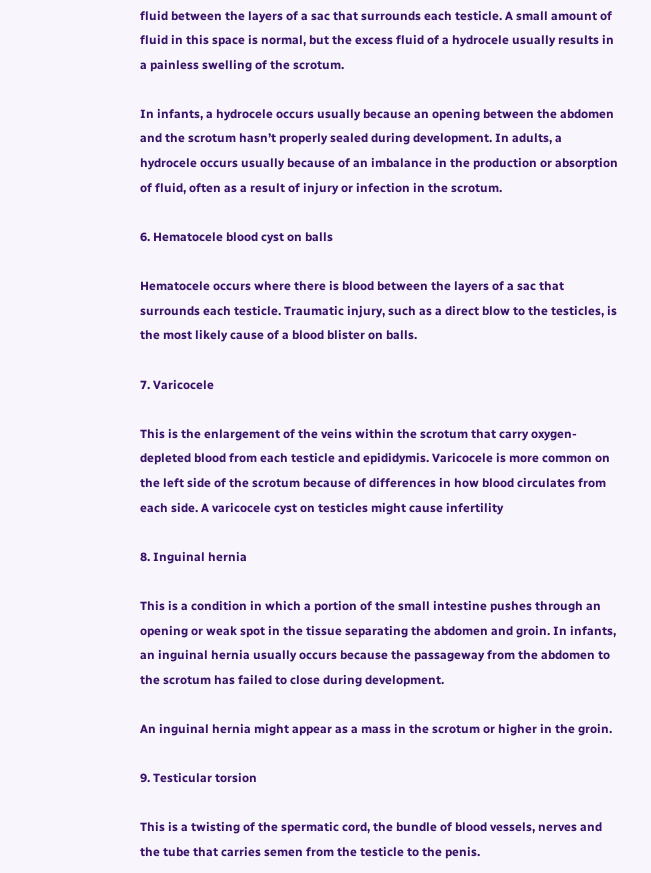fluid between the layers of a sac that surrounds each testicle. A small amount of fluid in this space is normal, but the excess fluid of a hydrocele usually results in a painless swelling of the scrotum.

In infants, a hydrocele occurs usually because an opening between the abdomen and the scrotum hasn’t properly sealed during development. In adults, a hydrocele occurs usually because of an imbalance in the production or absorption of fluid, often as a result of injury or infection in the scrotum.

6. Hematocele blood cyst on balls

Hematocele occurs where there is blood between the layers of a sac that surrounds each testicle. Traumatic injury, such as a direct blow to the testicles, is the most likely cause of a blood blister on balls.

7. Varicocele

This is the enlargement of the veins within the scrotum that carry oxygen-depleted blood from each testicle and epididymis. Varicocele is more common on the left side of the scrotum because of differences in how blood circulates from each side. A varicocele cyst on testicles might cause infertility

8. Inguinal hernia

This is a condition in which a portion of the small intestine pushes through an opening or weak spot in the tissue separating the abdomen and groin. In infants, an inguinal hernia usually occurs because the passageway from the abdomen to the scrotum has failed to close during development.

An inguinal hernia might appear as a mass in the scrotum or higher in the groin.

9. Testicular torsion

This is a twisting of the spermatic cord, the bundle of blood vessels, nerves and the tube that carries semen from the testicle to the penis.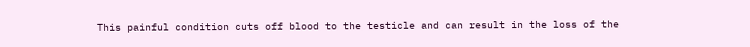This painful condition cuts off blood to the testicle and can result in the loss of the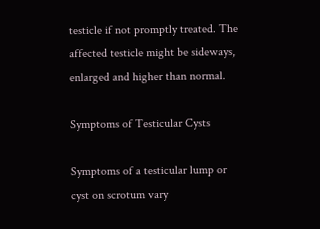testicle if not promptly treated. The affected testicle might be sideways, enlarged and higher than normal.

Symptoms of Testicular Cysts

Symptoms of a testicular lump or cyst on scrotum vary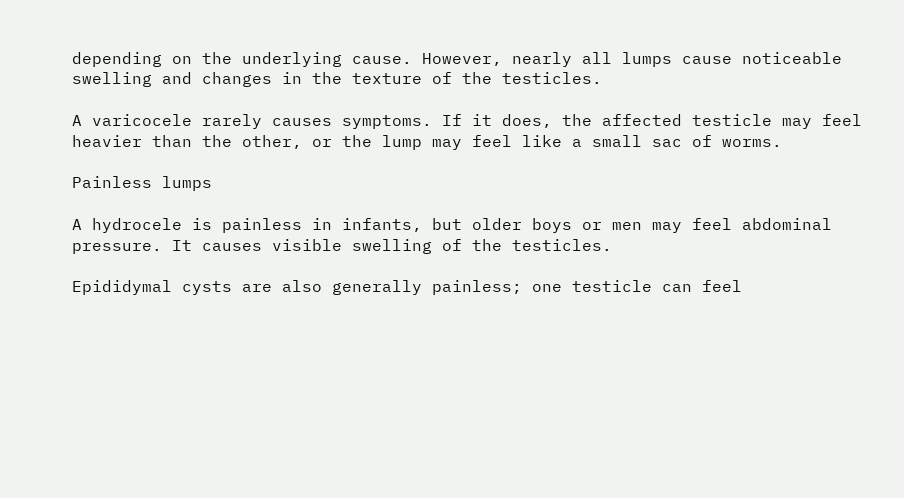depending on the underlying cause. However, nearly all lumps cause noticeable swelling and changes in the texture of the testicles.

A varicocele rarely causes symptoms. If it does, the affected testicle may feel heavier than the other, or the lump may feel like a small sac of worms.

Painless lumps

A hydrocele is painless in infants, but older boys or men may feel abdominal pressure. It causes visible swelling of the testicles.

Epididymal cysts are also generally painless; one testicle can feel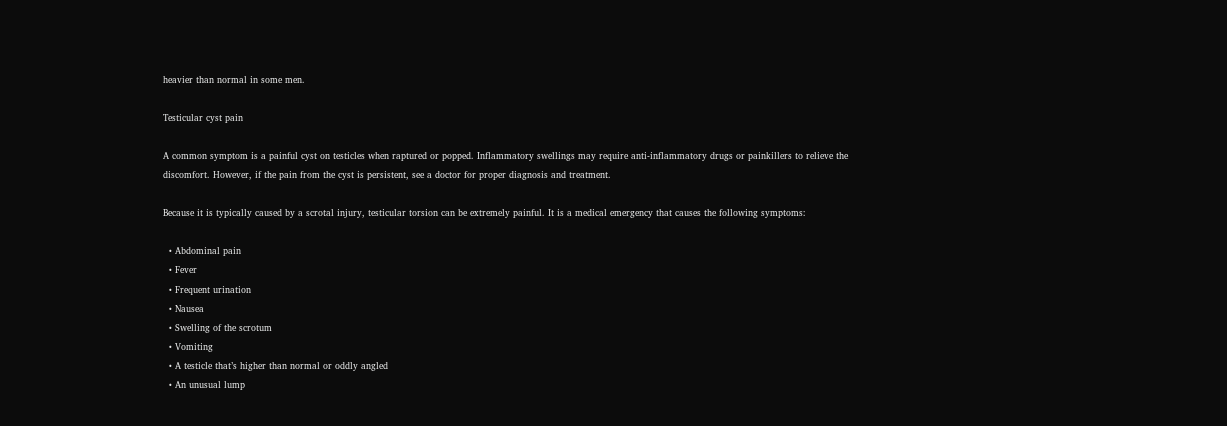heavier than normal in some men.

Testicular cyst pain

A common symptom is a painful cyst on testicles when raptured or popped. Inflammatory swellings may require anti-inflammatory drugs or painkillers to relieve the discomfort. However, if the pain from the cyst is persistent, see a doctor for proper diagnosis and treatment.

Because it is typically caused by a scrotal injury, testicular torsion can be extremely painful. It is a medical emergency that causes the following symptoms:

  • Abdominal pain
  • Fever
  • Frequent urination
  • Nausea
  • Swelling of the scrotum
  • Vomiting
  • A testicle that’s higher than normal or oddly angled
  • An unusual lump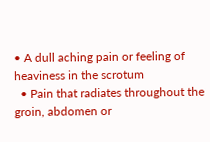• A dull aching pain or feeling of heaviness in the scrotum
  • Pain that radiates throughout the groin, abdomen or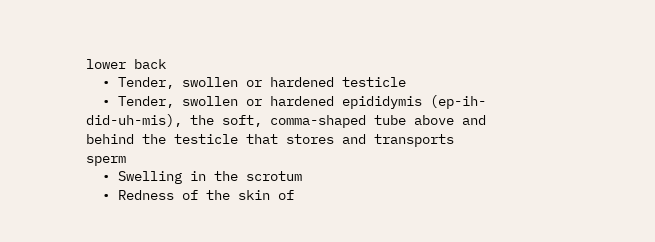lower back
  • Tender, swollen or hardened testicle
  • Tender, swollen or hardened epididymis (ep-ih-did-uh-mis), the soft, comma-shaped tube above and behind the testicle that stores and transports sperm
  • Swelling in the scrotum
  • Redness of the skin of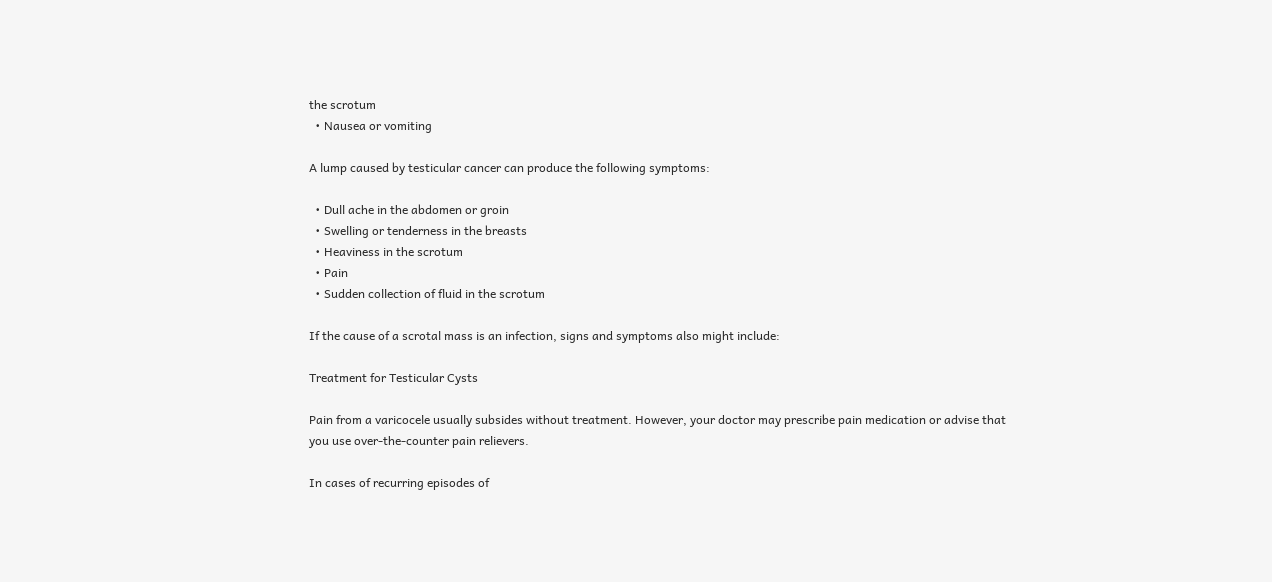the scrotum
  • Nausea or vomiting

A lump caused by testicular cancer can produce the following symptoms:

  • Dull ache in the abdomen or groin
  • Swelling or tenderness in the breasts
  • Heaviness in the scrotum
  • Pain
  • Sudden collection of fluid in the scrotum

If the cause of a scrotal mass is an infection, signs and symptoms also might include:

Treatment for Testicular Cysts

Pain from a varicocele usually subsides without treatment. However, your doctor may prescribe pain medication or advise that you use over-the-counter pain relievers.

In cases of recurring episodes of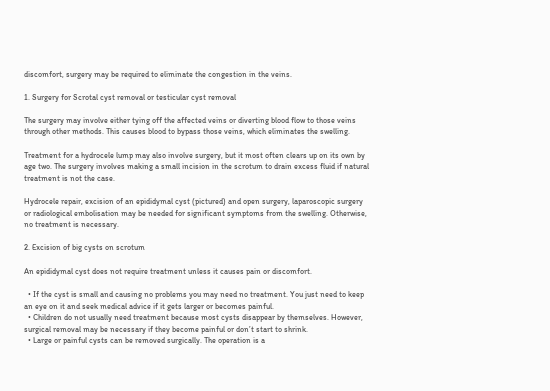discomfort, surgery may be required to eliminate the congestion in the veins.

1. Surgery for Scrotal cyst removal or testicular cyst removal

The surgery may involve either tying off the affected veins or diverting blood flow to those veins through other methods. This causes blood to bypass those veins, which eliminates the swelling.

Treatment for a hydrocele lump may also involve surgery, but it most often clears up on its own by age two. The surgery involves making a small incision in the scrotum to drain excess fluid if natural treatment is not the case.

Hydrocele repair, excision of an epididymal cyst (pictured) and open surgery, laparoscopic surgery or radiological embolisation may be needed for significant symptoms from the swelling. Otherwise, no treatment is necessary.

2. Excision of big cysts on scrotum

An epididymal cyst does not require treatment unless it causes pain or discomfort.

  • If the cyst is small and causing no problems you may need no treatment. You just need to keep an eye on it and seek medical advice if it gets larger or becomes painful.
  • Children do not usually need treatment because most cysts disappear by themselves. However, surgical removal may be necessary if they become painful or don’t start to shrink.
  • Large or painful cysts can be removed surgically. The operation is a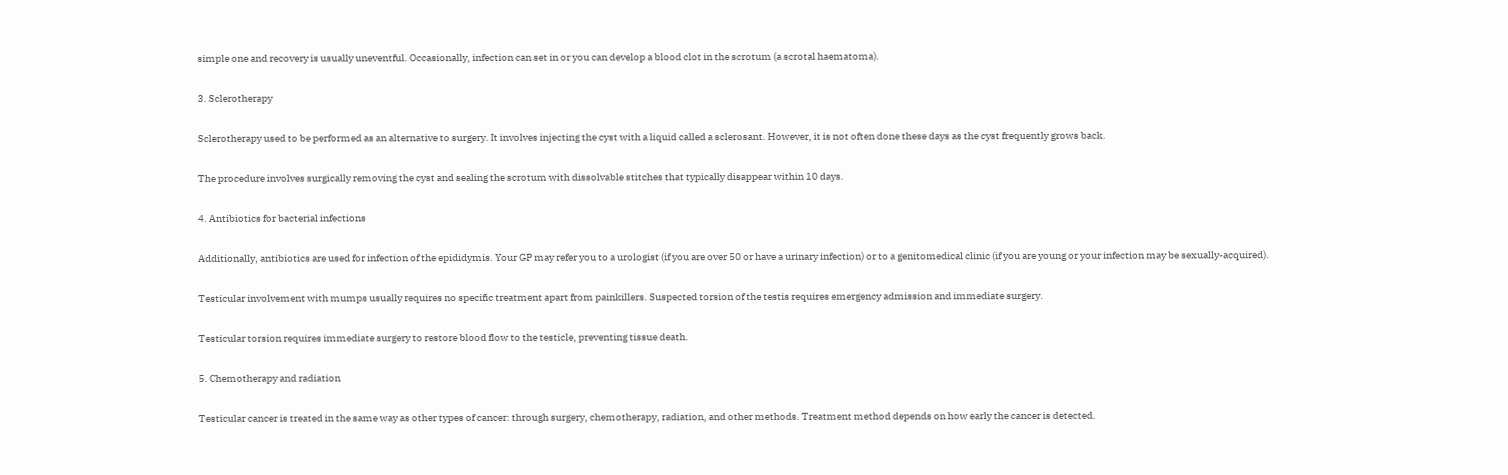simple one and recovery is usually uneventful. Occasionally, infection can set in or you can develop a blood clot in the scrotum (a scrotal haematoma).

3. Sclerotherapy

Sclerotherapy used to be performed as an alternative to surgery. It involves injecting the cyst with a liquid called a sclerosant. However, it is not often done these days as the cyst frequently grows back.

The procedure involves surgically removing the cyst and sealing the scrotum with dissolvable stitches that typically disappear within 10 days.

4. Antibiotics for bacterial infections

Additionally, antibiotics are used for infection of the epididymis. Your GP may refer you to a urologist (if you are over 50 or have a urinary infection) or to a genitomedical clinic (if you are young or your infection may be sexually-acquired).

Testicular involvement with mumps usually requires no specific treatment apart from painkillers. Suspected torsion of the testis requires emergency admission and immediate surgery.

Testicular torsion requires immediate surgery to restore blood flow to the testicle, preventing tissue death.

5. Chemotherapy and radiation

Testicular cancer is treated in the same way as other types of cancer: through surgery, chemotherapy, radiation, and other methods. Treatment method depends on how early the cancer is detected.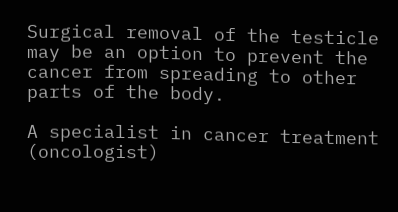Surgical removal of the testicle may be an option to prevent the cancer from spreading to other parts of the body.

A specialist in cancer treatment (oncologist)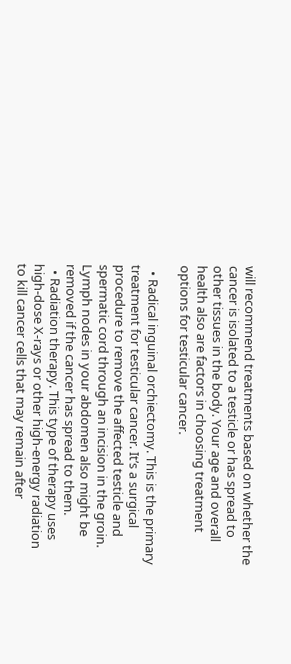will recommend treatments based on whether the cancer is isolated to a testicle or has spread to other tissues in the body. Your age and overall health also are factors in choosing treatment options for testicular cancer.

  • Radical inguinal orchiectomy. This is the primary treatment for testicular cancer. It’s a surgical procedure to remove the affected testicle and spermatic cord through an incision in the groin. Lymph nodes in your abdomen also might be removed if the cancer has spread to them.
  • Radiation therapy. This type of therapy uses high-dose X-rays or other high-energy radiation to kill cancer cells that may remain after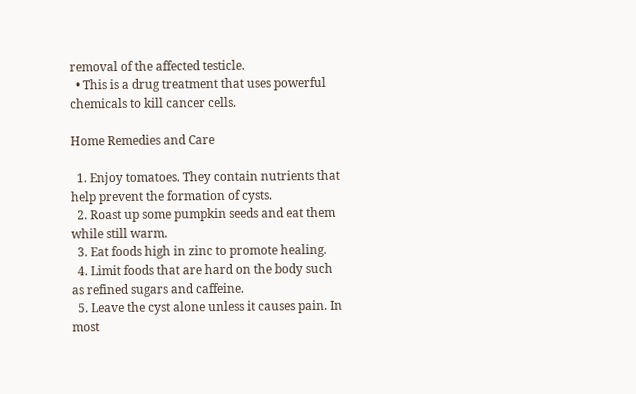removal of the affected testicle.
  • This is a drug treatment that uses powerful chemicals to kill cancer cells.

Home Remedies and Care

  1. Enjoy tomatoes. They contain nutrients that help prevent the formation of cysts.
  2. Roast up some pumpkin seeds and eat them while still warm.
  3. Eat foods high in zinc to promote healing.
  4. Limit foods that are hard on the body such as refined sugars and caffeine.
  5. Leave the cyst alone unless it causes pain. In most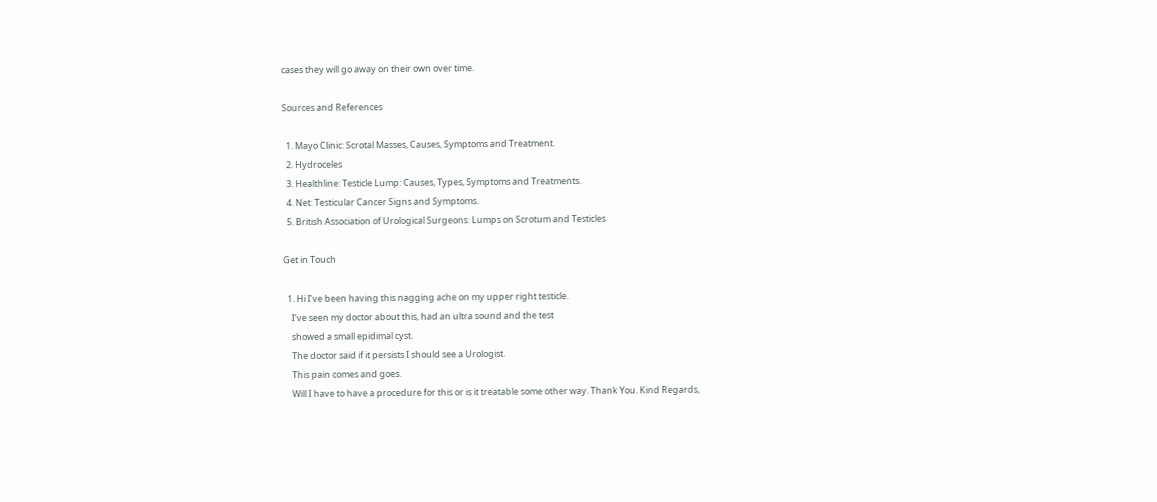cases they will go away on their own over time.

Sources and References

  1. Mayo Clinic: Scrotal Masses, Causes, Symptoms and Treatment.
  2. Hydroceles
  3. Healthline: Testicle Lump: Causes, Types, Symptoms and Treatments.
  4. Net: Testicular Cancer Signs and Symptoms.
  5. British Association of Urological Surgeons: Lumps on Scrotum and Testicles

Get in Touch

  1. Hi I’ve been having this nagging ache on my upper right testicle.
    I’ve seen my doctor about this, had an ultra sound and the test
    showed a small epidimal cyst.
    The doctor said if it persists I should see a Urologist.
    This pain comes and goes.
    Will I have to have a procedure for this or is it treatable some other way. Thank You. Kind Regards,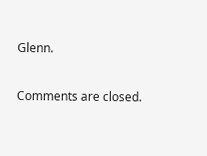Glenn.

Comments are closed.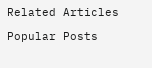Related Articles

Popular Posts